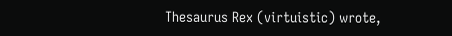Thesaurus Rex (virtuistic) wrote,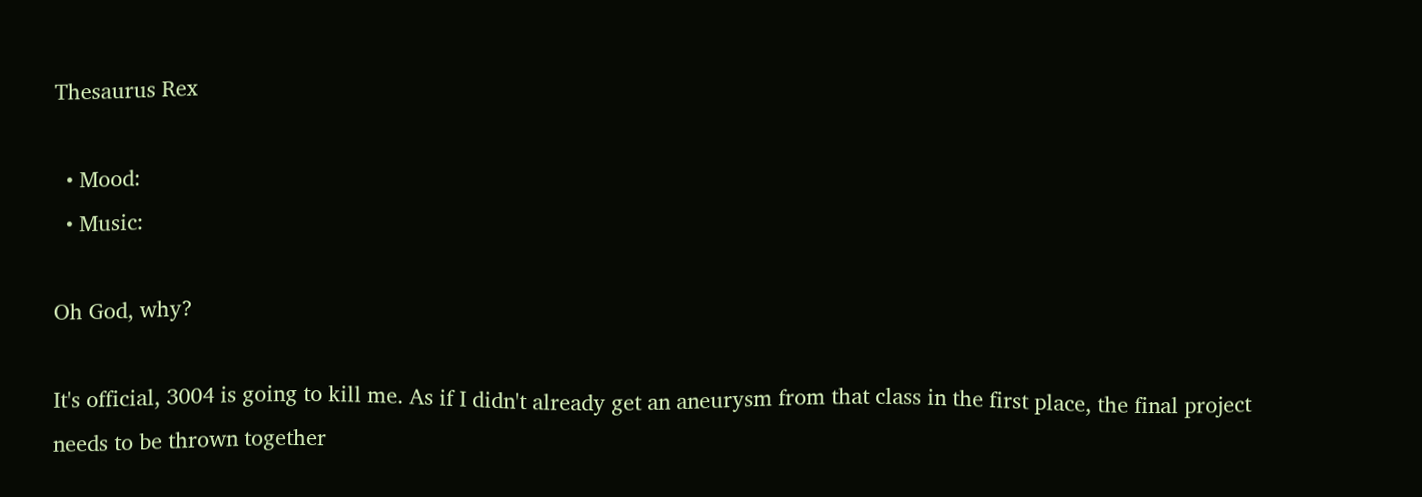Thesaurus Rex

  • Mood:
  • Music:

Oh God, why?

It's official, 3004 is going to kill me. As if I didn't already get an aneurysm from that class in the first place, the final project needs to be thrown together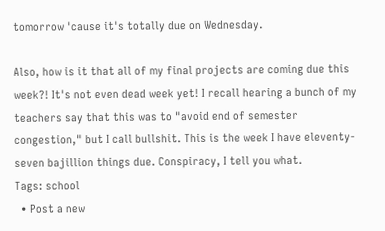tomorrow 'cause it's totally due on Wednesday.

Also, how is it that all of my final projects are coming due this week?! It's not even dead week yet! I recall hearing a bunch of my teachers say that this was to "avoid end of semester congestion," but I call bullshit. This is the week I have eleventy-seven bajillion things due. Conspiracy, I tell you what.
Tags: school
  • Post a new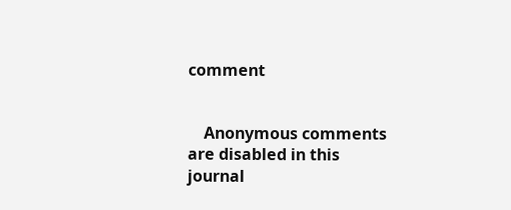comment


    Anonymous comments are disabled in this journal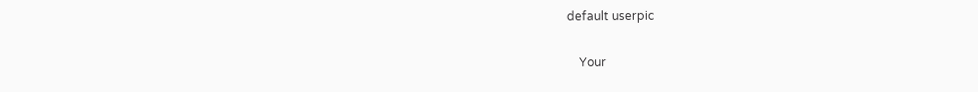default userpic

    Your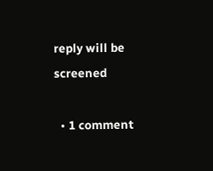reply will be screened

  • 1 comment